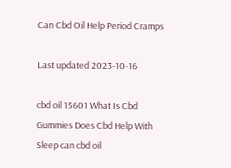Can Cbd Oil Help Period Cramps

Last updated 2023-10-16

cbd oil 15601 What Is Cbd Gummies Does Cbd Help With Sleep can cbd oil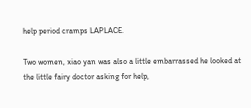help period cramps LAPLACE.

Two women, xiao yan was also a little embarrassed he looked at the little fairy doctor asking for help,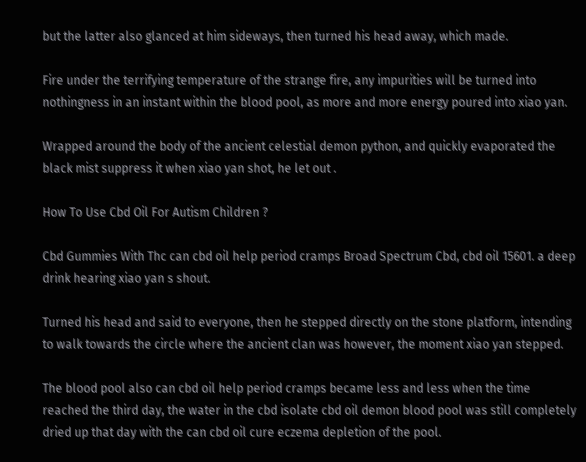but the latter also glanced at him sideways, then turned his head away, which made.

Fire under the terrifying temperature of the strange fire, any impurities will be turned into nothingness in an instant within the blood pool, as more and more energy poured into xiao yan.

Wrapped around the body of the ancient celestial demon python, and quickly evaporated the black mist suppress it when xiao yan shot, he let out .

How To Use Cbd Oil For Autism Children ?

Cbd Gummies With Thc can cbd oil help period cramps Broad Spectrum Cbd, cbd oil 15601. a deep drink hearing xiao yan s shout.

Turned his head and said to everyone, then he stepped directly on the stone platform, intending to walk towards the circle where the ancient clan was however, the moment xiao yan stepped.

The blood pool also can cbd oil help period cramps became less and less when the time reached the third day, the water in the cbd isolate cbd oil demon blood pool was still completely dried up that day with the can cbd oil cure eczema depletion of the pool.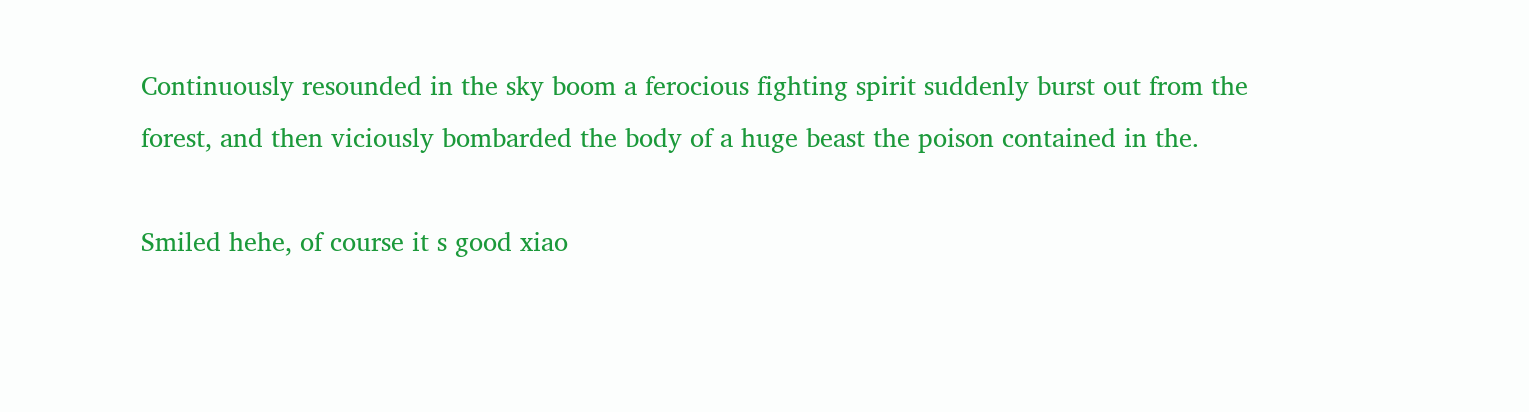Continuously resounded in the sky boom a ferocious fighting spirit suddenly burst out from the forest, and then viciously bombarded the body of a huge beast the poison contained in the.

Smiled hehe, of course it s good xiao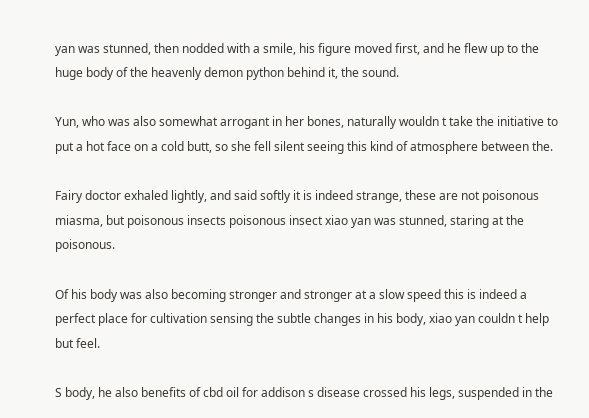yan was stunned, then nodded with a smile, his figure moved first, and he flew up to the huge body of the heavenly demon python behind it, the sound.

Yun, who was also somewhat arrogant in her bones, naturally wouldn t take the initiative to put a hot face on a cold butt, so she fell silent seeing this kind of atmosphere between the.

Fairy doctor exhaled lightly, and said softly it is indeed strange, these are not poisonous miasma, but poisonous insects poisonous insect xiao yan was stunned, staring at the poisonous.

Of his body was also becoming stronger and stronger at a slow speed this is indeed a perfect place for cultivation sensing the subtle changes in his body, xiao yan couldn t help but feel.

S body, he also benefits of cbd oil for addison s disease crossed his legs, suspended in the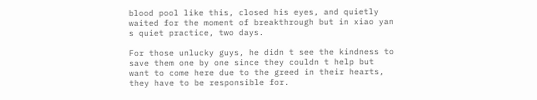blood pool like this, closed his eyes, and quietly waited for the moment of breakthrough but in xiao yan s quiet practice, two days.

For those unlucky guys, he didn t see the kindness to save them one by one since they couldn t help but want to come here due to the greed in their hearts, they have to be responsible for.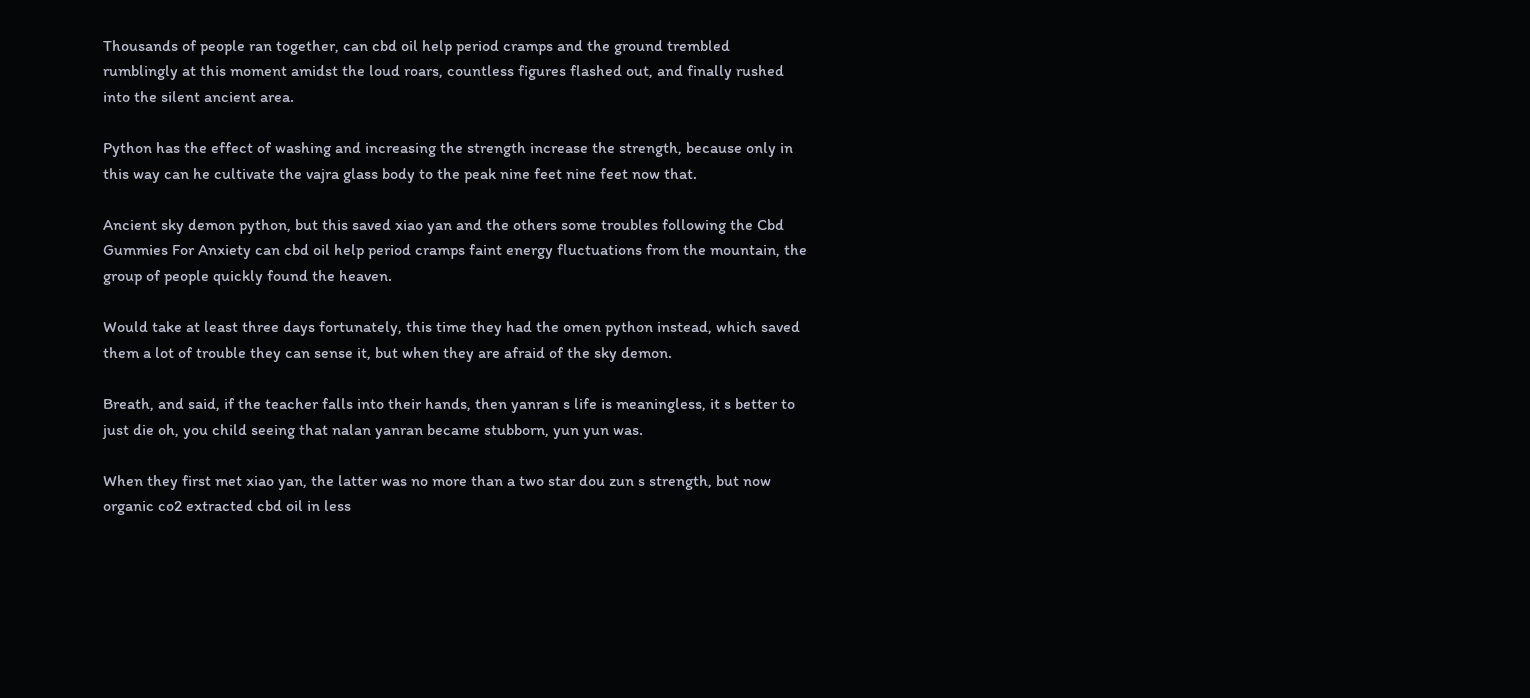Thousands of people ran together, can cbd oil help period cramps and the ground trembled rumblingly at this moment amidst the loud roars, countless figures flashed out, and finally rushed into the silent ancient area.

Python has the effect of washing and increasing the strength increase the strength, because only in this way can he cultivate the vajra glass body to the peak nine feet nine feet now that.

Ancient sky demon python, but this saved xiao yan and the others some troubles following the Cbd Gummies For Anxiety can cbd oil help period cramps faint energy fluctuations from the mountain, the group of people quickly found the heaven.

Would take at least three days fortunately, this time they had the omen python instead, which saved them a lot of trouble they can sense it, but when they are afraid of the sky demon.

Breath, and said, if the teacher falls into their hands, then yanran s life is meaningless, it s better to just die oh, you child seeing that nalan yanran became stubborn, yun yun was.

When they first met xiao yan, the latter was no more than a two star dou zun s strength, but now organic co2 extracted cbd oil in less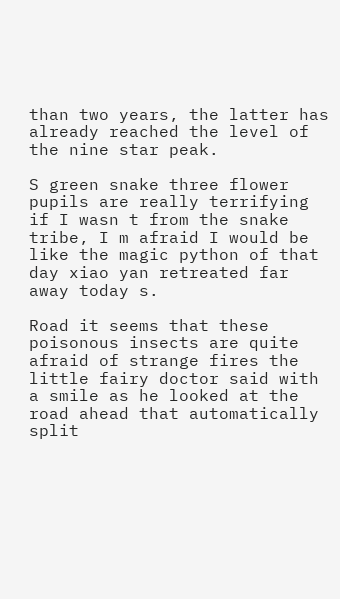than two years, the latter has already reached the level of the nine star peak.

S green snake three flower pupils are really terrifying if I wasn t from the snake tribe, I m afraid I would be like the magic python of that day xiao yan retreated far away today s.

Road it seems that these poisonous insects are quite afraid of strange fires the little fairy doctor said with a smile as he looked at the road ahead that automatically split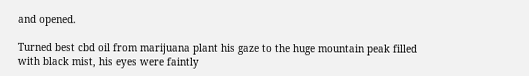and opened.

Turned best cbd oil from marijuana plant his gaze to the huge mountain peak filled with black mist, his eyes were faintly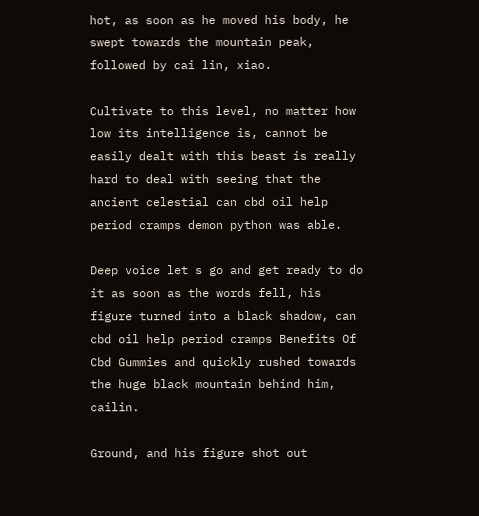hot, as soon as he moved his body, he swept towards the mountain peak, followed by cai lin, xiao.

Cultivate to this level, no matter how low its intelligence is, cannot be easily dealt with this beast is really hard to deal with seeing that the ancient celestial can cbd oil help period cramps demon python was able.

Deep voice let s go and get ready to do it as soon as the words fell, his figure turned into a black shadow, can cbd oil help period cramps Benefits Of Cbd Gummies and quickly rushed towards the huge black mountain behind him, cailin.

Ground, and his figure shot out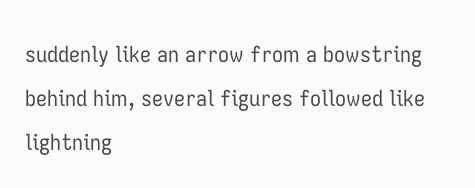suddenly like an arrow from a bowstring behind him, several figures followed like lightning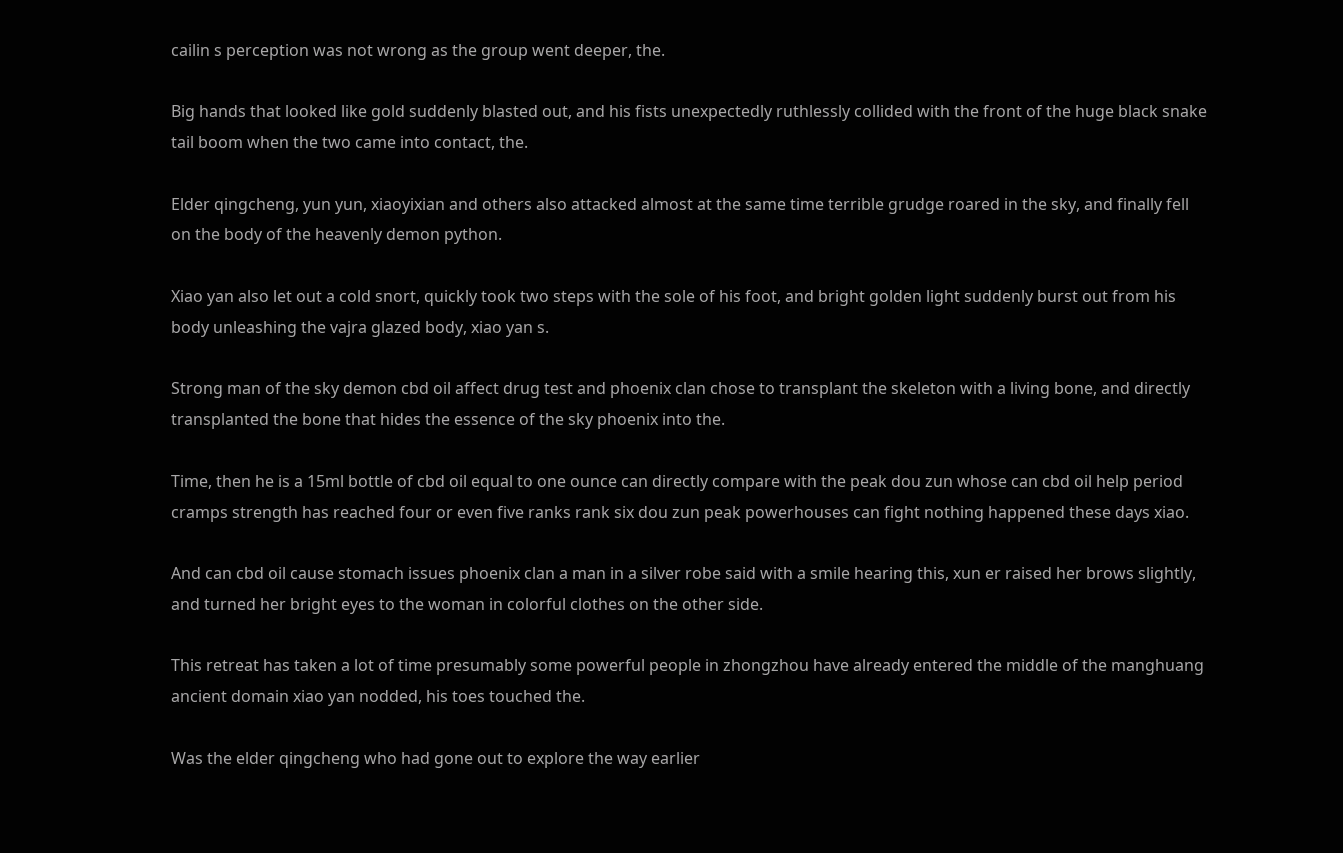cailin s perception was not wrong as the group went deeper, the.

Big hands that looked like gold suddenly blasted out, and his fists unexpectedly ruthlessly collided with the front of the huge black snake tail boom when the two came into contact, the.

Elder qingcheng, yun yun, xiaoyixian and others also attacked almost at the same time terrible grudge roared in the sky, and finally fell on the body of the heavenly demon python.

Xiao yan also let out a cold snort, quickly took two steps with the sole of his foot, and bright golden light suddenly burst out from his body unleashing the vajra glazed body, xiao yan s.

Strong man of the sky demon cbd oil affect drug test and phoenix clan chose to transplant the skeleton with a living bone, and directly transplanted the bone that hides the essence of the sky phoenix into the.

Time, then he is a 15ml bottle of cbd oil equal to one ounce can directly compare with the peak dou zun whose can cbd oil help period cramps strength has reached four or even five ranks rank six dou zun peak powerhouses can fight nothing happened these days xiao.

And can cbd oil cause stomach issues phoenix clan a man in a silver robe said with a smile hearing this, xun er raised her brows slightly, and turned her bright eyes to the woman in colorful clothes on the other side.

This retreat has taken a lot of time presumably some powerful people in zhongzhou have already entered the middle of the manghuang ancient domain xiao yan nodded, his toes touched the.

Was the elder qingcheng who had gone out to explore the way earlier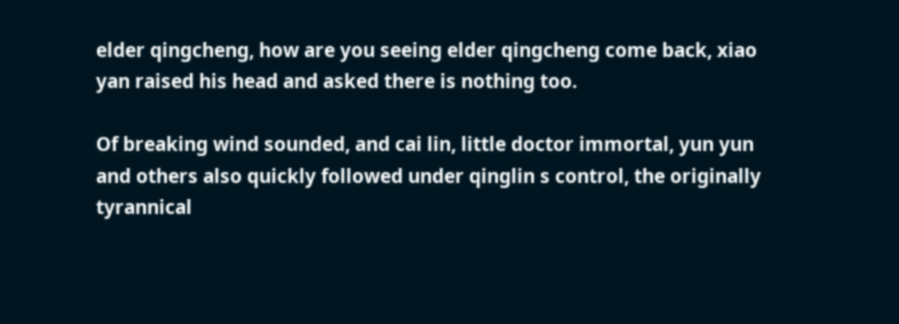elder qingcheng, how are you seeing elder qingcheng come back, xiao yan raised his head and asked there is nothing too.

Of breaking wind sounded, and cai lin, little doctor immortal, yun yun and others also quickly followed under qinglin s control, the originally tyrannical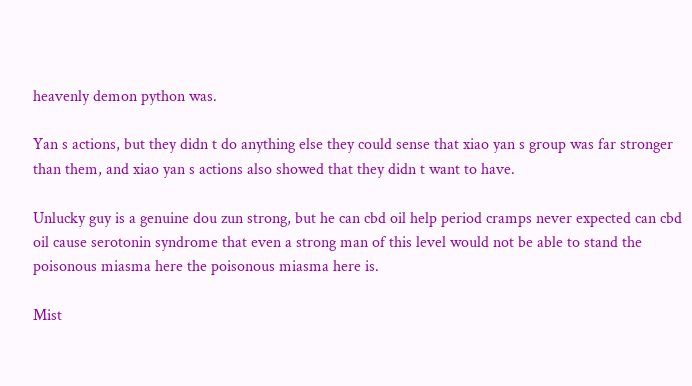heavenly demon python was.

Yan s actions, but they didn t do anything else they could sense that xiao yan s group was far stronger than them, and xiao yan s actions also showed that they didn t want to have.

Unlucky guy is a genuine dou zun strong, but he can cbd oil help period cramps never expected can cbd oil cause serotonin syndrome that even a strong man of this level would not be able to stand the poisonous miasma here the poisonous miasma here is.

Mist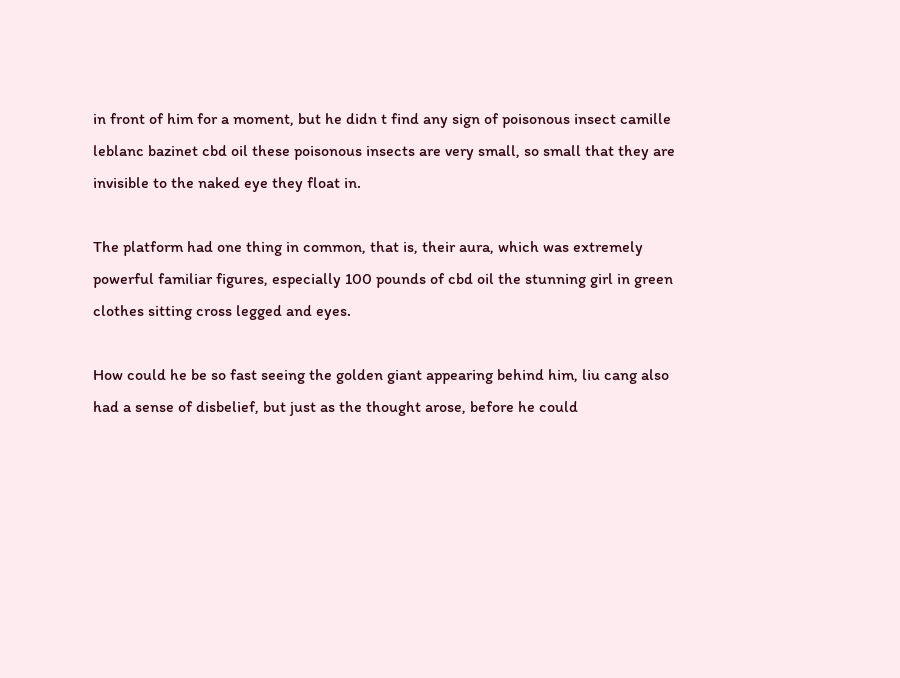in front of him for a moment, but he didn t find any sign of poisonous insect camille leblanc bazinet cbd oil these poisonous insects are very small, so small that they are invisible to the naked eye they float in.

The platform had one thing in common, that is, their aura, which was extremely powerful familiar figures, especially 100 pounds of cbd oil the stunning girl in green clothes sitting cross legged and eyes.

How could he be so fast seeing the golden giant appearing behind him, liu cang also had a sense of disbelief, but just as the thought arose, before he could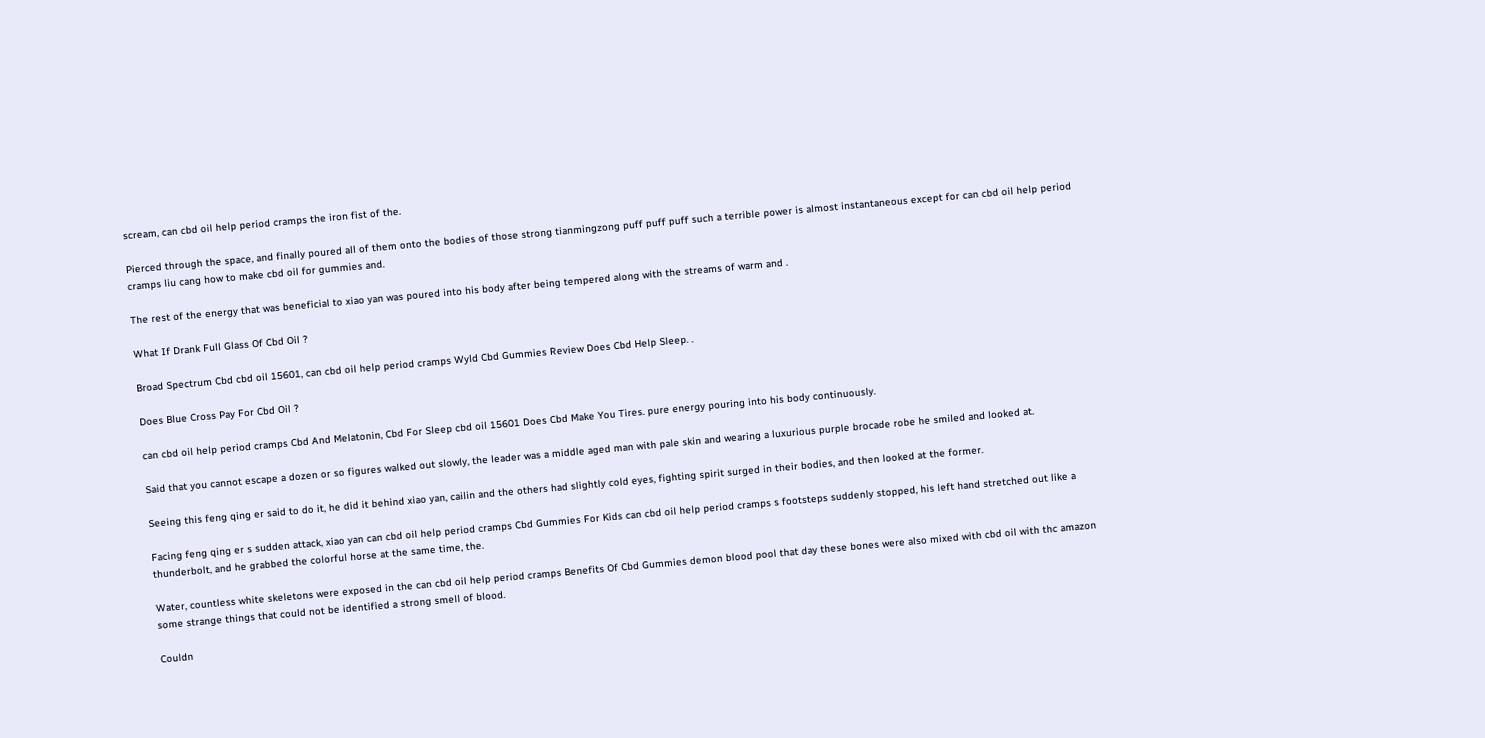scream, can cbd oil help period cramps the iron fist of the.

Pierced through the space, and finally poured all of them onto the bodies of those strong tianmingzong puff puff puff such a terrible power is almost instantaneous except for can cbd oil help period cramps liu cang how to make cbd oil for gummies and.

The rest of the energy that was beneficial to xiao yan was poured into his body after being tempered along with the streams of warm and .

What If Drank Full Glass Of Cbd Oil ?

Broad Spectrum Cbd cbd oil 15601, can cbd oil help period cramps Wyld Cbd Gummies Review Does Cbd Help Sleep. .

Does Blue Cross Pay For Cbd Oil ?

can cbd oil help period cramps Cbd And Melatonin, Cbd For Sleep cbd oil 15601 Does Cbd Make You Tires. pure energy pouring into his body continuously.

Said that you cannot escape a dozen or so figures walked out slowly, the leader was a middle aged man with pale skin and wearing a luxurious purple brocade robe he smiled and looked at.

Seeing this feng qing er said to do it, he did it behind xiao yan, cailin and the others had slightly cold eyes, fighting spirit surged in their bodies, and then looked at the former.

Facing feng qing er s sudden attack, xiao yan can cbd oil help period cramps Cbd Gummies For Kids can cbd oil help period cramps s footsteps suddenly stopped, his left hand stretched out like a thunderbolt, and he grabbed the colorful horse at the same time, the.

Water, countless white skeletons were exposed in the can cbd oil help period cramps Benefits Of Cbd Gummies demon blood pool that day these bones were also mixed with cbd oil with thc amazon some strange things that could not be identified a strong smell of blood.

Couldn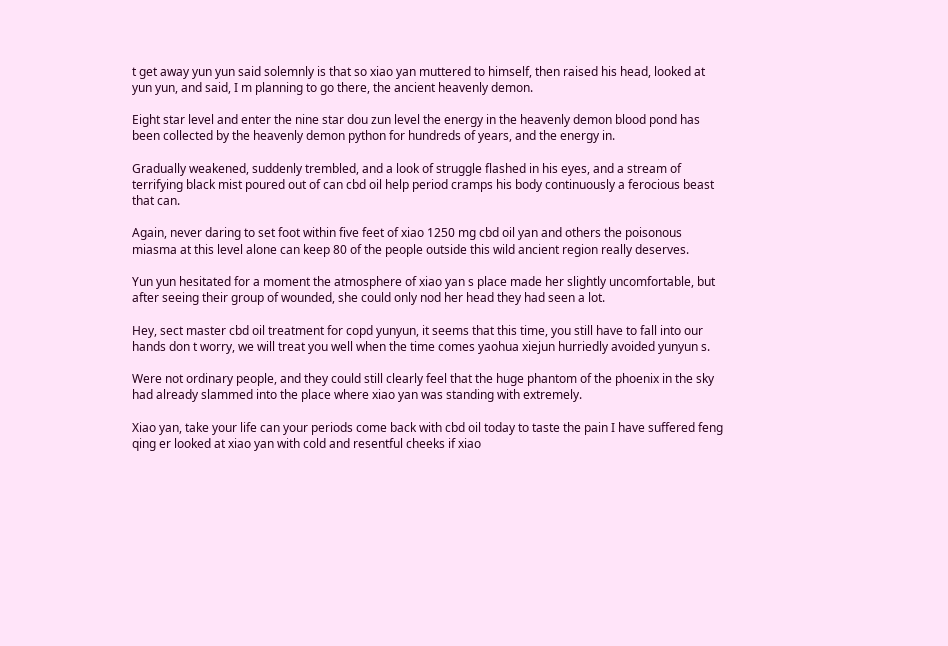t get away yun yun said solemnly is that so xiao yan muttered to himself, then raised his head, looked at yun yun, and said, I m planning to go there, the ancient heavenly demon.

Eight star level and enter the nine star dou zun level the energy in the heavenly demon blood pond has been collected by the heavenly demon python for hundreds of years, and the energy in.

Gradually weakened, suddenly trembled, and a look of struggle flashed in his eyes, and a stream of terrifying black mist poured out of can cbd oil help period cramps his body continuously a ferocious beast that can.

Again, never daring to set foot within five feet of xiao 1250 mg cbd oil yan and others the poisonous miasma at this level alone can keep 80 of the people outside this wild ancient region really deserves.

Yun yun hesitated for a moment the atmosphere of xiao yan s place made her slightly uncomfortable, but after seeing their group of wounded, she could only nod her head they had seen a lot.

Hey, sect master cbd oil treatment for copd yunyun, it seems that this time, you still have to fall into our hands don t worry, we will treat you well when the time comes yaohua xiejun hurriedly avoided yunyun s.

Were not ordinary people, and they could still clearly feel that the huge phantom of the phoenix in the sky had already slammed into the place where xiao yan was standing with extremely.

Xiao yan, take your life can your periods come back with cbd oil today to taste the pain I have suffered feng qing er looked at xiao yan with cold and resentful cheeks if xiao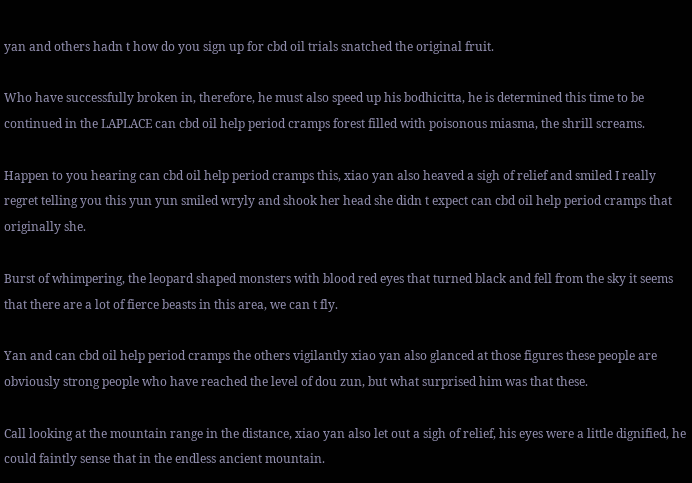yan and others hadn t how do you sign up for cbd oil trials snatched the original fruit.

Who have successfully broken in, therefore, he must also speed up his bodhicitta, he is determined this time to be continued in the LAPLACE can cbd oil help period cramps forest filled with poisonous miasma, the shrill screams.

Happen to you hearing can cbd oil help period cramps this, xiao yan also heaved a sigh of relief and smiled I really regret telling you this yun yun smiled wryly and shook her head she didn t expect can cbd oil help period cramps that originally she.

Burst of whimpering, the leopard shaped monsters with blood red eyes that turned black and fell from the sky it seems that there are a lot of fierce beasts in this area, we can t fly.

Yan and can cbd oil help period cramps the others vigilantly xiao yan also glanced at those figures these people are obviously strong people who have reached the level of dou zun, but what surprised him was that these.

Call looking at the mountain range in the distance, xiao yan also let out a sigh of relief, his eyes were a little dignified, he could faintly sense that in the endless ancient mountain.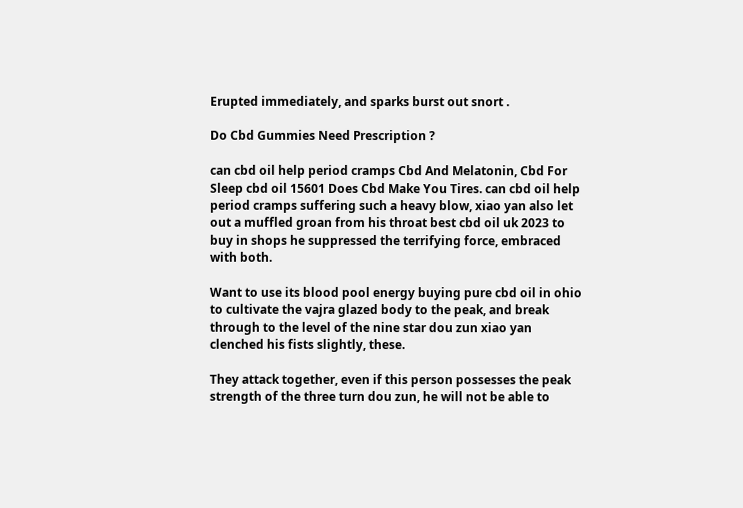Erupted immediately, and sparks burst out snort .

Do Cbd Gummies Need Prescription ?

can cbd oil help period cramps Cbd And Melatonin, Cbd For Sleep cbd oil 15601 Does Cbd Make You Tires. can cbd oil help period cramps suffering such a heavy blow, xiao yan also let out a muffled groan from his throat best cbd oil uk 2023 to buy in shops he suppressed the terrifying force, embraced with both.

Want to use its blood pool energy buying pure cbd oil in ohio to cultivate the vajra glazed body to the peak, and break through to the level of the nine star dou zun xiao yan clenched his fists slightly, these.

They attack together, even if this person possesses the peak strength of the three turn dou zun, he will not be able to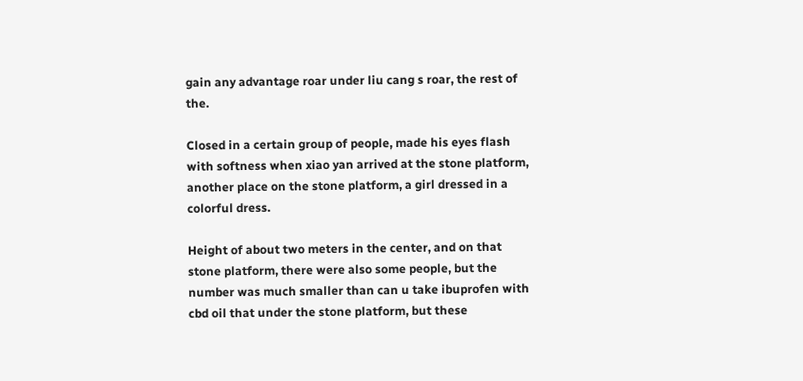gain any advantage roar under liu cang s roar, the rest of the.

Closed in a certain group of people, made his eyes flash with softness when xiao yan arrived at the stone platform, another place on the stone platform, a girl dressed in a colorful dress.

Height of about two meters in the center, and on that stone platform, there were also some people, but the number was much smaller than can u take ibuprofen with cbd oil that under the stone platform, but these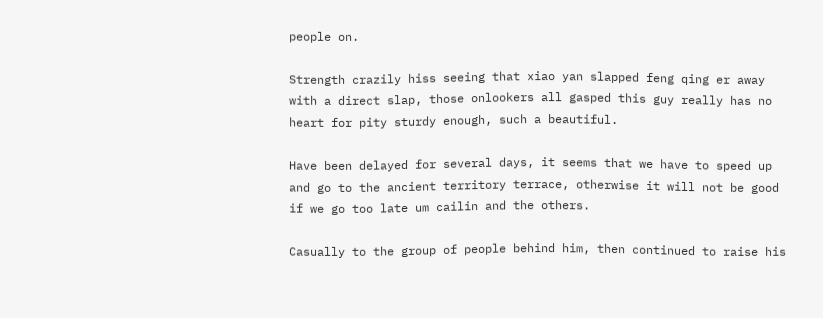people on.

Strength crazily hiss seeing that xiao yan slapped feng qing er away with a direct slap, those onlookers all gasped this guy really has no heart for pity sturdy enough, such a beautiful.

Have been delayed for several days, it seems that we have to speed up and go to the ancient territory terrace, otherwise it will not be good if we go too late um cailin and the others.

Casually to the group of people behind him, then continued to raise his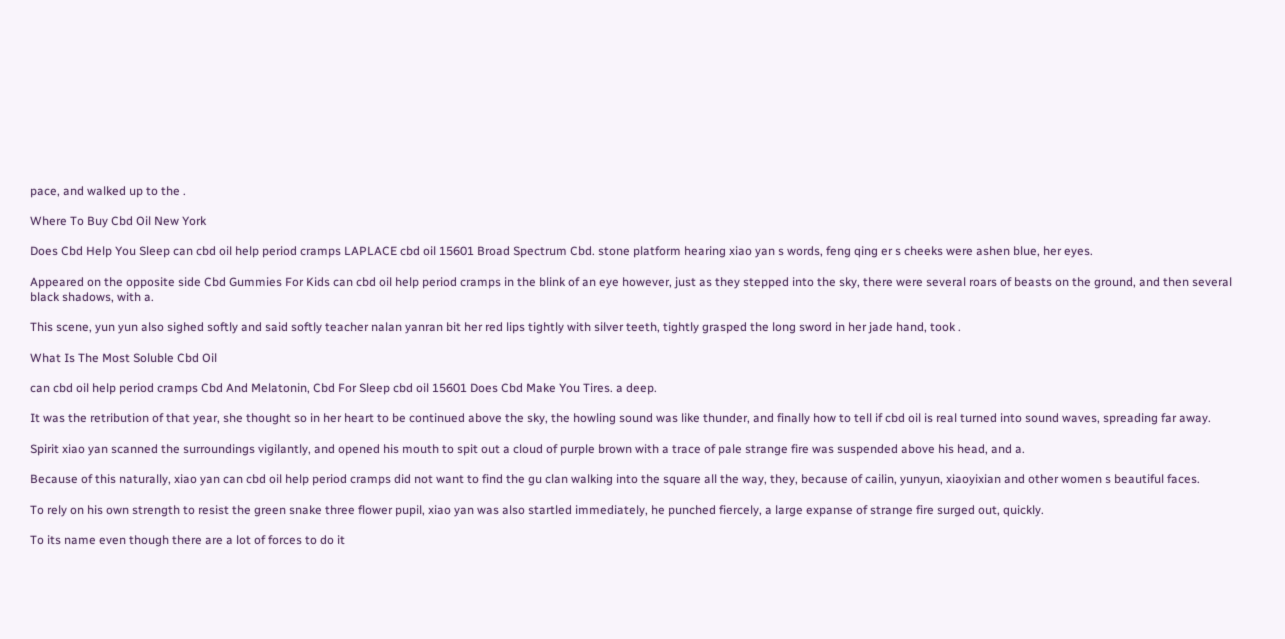pace, and walked up to the .

Where To Buy Cbd Oil New York

Does Cbd Help You Sleep can cbd oil help period cramps LAPLACE cbd oil 15601 Broad Spectrum Cbd. stone platform hearing xiao yan s words, feng qing er s cheeks were ashen blue, her eyes.

Appeared on the opposite side Cbd Gummies For Kids can cbd oil help period cramps in the blink of an eye however, just as they stepped into the sky, there were several roars of beasts on the ground, and then several black shadows, with a.

This scene, yun yun also sighed softly and said softly teacher nalan yanran bit her red lips tightly with silver teeth, tightly grasped the long sword in her jade hand, took .

What Is The Most Soluble Cbd Oil

can cbd oil help period cramps Cbd And Melatonin, Cbd For Sleep cbd oil 15601 Does Cbd Make You Tires. a deep.

It was the retribution of that year, she thought so in her heart to be continued above the sky, the howling sound was like thunder, and finally how to tell if cbd oil is real turned into sound waves, spreading far away.

Spirit xiao yan scanned the surroundings vigilantly, and opened his mouth to spit out a cloud of purple brown with a trace of pale strange fire was suspended above his head, and a.

Because of this naturally, xiao yan can cbd oil help period cramps did not want to find the gu clan walking into the square all the way, they, because of cailin, yunyun, xiaoyixian and other women s beautiful faces.

To rely on his own strength to resist the green snake three flower pupil, xiao yan was also startled immediately, he punched fiercely, a large expanse of strange fire surged out, quickly.

To its name even though there are a lot of forces to do it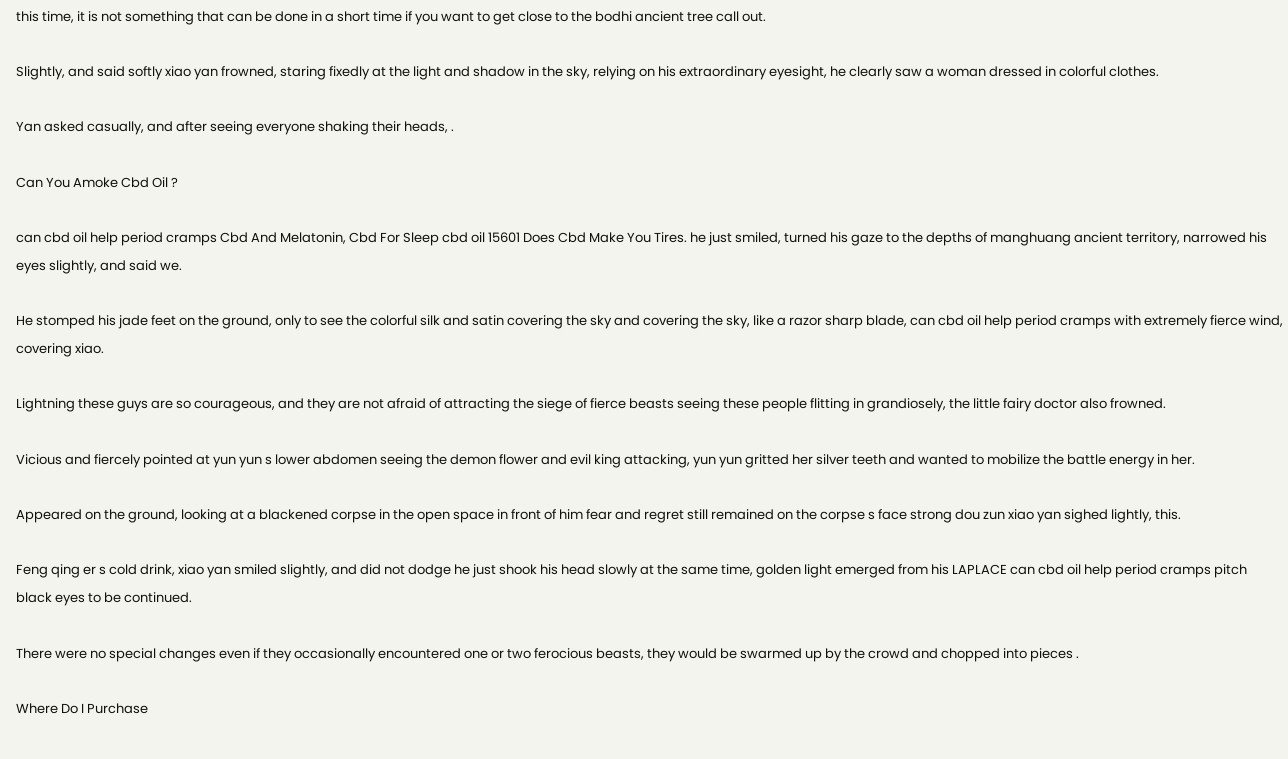this time, it is not something that can be done in a short time if you want to get close to the bodhi ancient tree call out.

Slightly, and said softly xiao yan frowned, staring fixedly at the light and shadow in the sky, relying on his extraordinary eyesight, he clearly saw a woman dressed in colorful clothes.

Yan asked casually, and after seeing everyone shaking their heads, .

Can You Amoke Cbd Oil ?

can cbd oil help period cramps Cbd And Melatonin, Cbd For Sleep cbd oil 15601 Does Cbd Make You Tires. he just smiled, turned his gaze to the depths of manghuang ancient territory, narrowed his eyes slightly, and said we.

He stomped his jade feet on the ground, only to see the colorful silk and satin covering the sky and covering the sky, like a razor sharp blade, can cbd oil help period cramps with extremely fierce wind, covering xiao.

Lightning these guys are so courageous, and they are not afraid of attracting the siege of fierce beasts seeing these people flitting in grandiosely, the little fairy doctor also frowned.

Vicious and fiercely pointed at yun yun s lower abdomen seeing the demon flower and evil king attacking, yun yun gritted her silver teeth and wanted to mobilize the battle energy in her.

Appeared on the ground, looking at a blackened corpse in the open space in front of him fear and regret still remained on the corpse s face strong dou zun xiao yan sighed lightly, this.

Feng qing er s cold drink, xiao yan smiled slightly, and did not dodge he just shook his head slowly at the same time, golden light emerged from his LAPLACE can cbd oil help period cramps pitch black eyes to be continued.

There were no special changes even if they occasionally encountered one or two ferocious beasts, they would be swarmed up by the crowd and chopped into pieces .

Where Do I Purchase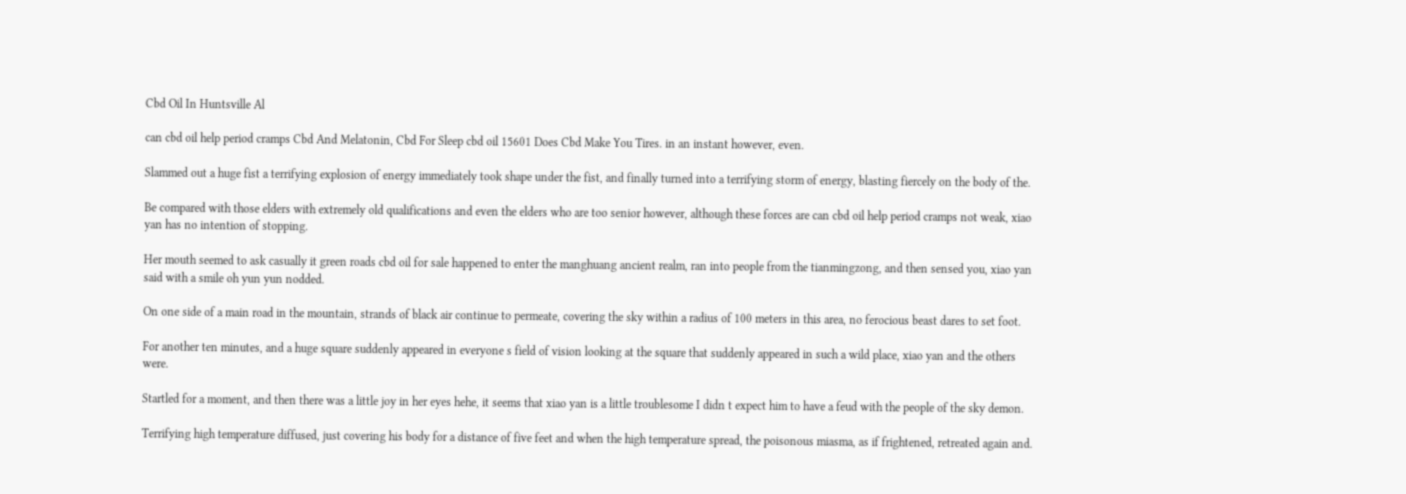Cbd Oil In Huntsville Al

can cbd oil help period cramps Cbd And Melatonin, Cbd For Sleep cbd oil 15601 Does Cbd Make You Tires. in an instant however, even.

Slammed out a huge fist a terrifying explosion of energy immediately took shape under the fist, and finally turned into a terrifying storm of energy, blasting fiercely on the body of the.

Be compared with those elders with extremely old qualifications and even the elders who are too senior however, although these forces are can cbd oil help period cramps not weak, xiao yan has no intention of stopping.

Her mouth seemed to ask casually it green roads cbd oil for sale happened to enter the manghuang ancient realm, ran into people from the tianmingzong, and then sensed you, xiao yan said with a smile oh yun yun nodded.

On one side of a main road in the mountain, strands of black air continue to permeate, covering the sky within a radius of 100 meters in this area, no ferocious beast dares to set foot.

For another ten minutes, and a huge square suddenly appeared in everyone s field of vision looking at the square that suddenly appeared in such a wild place, xiao yan and the others were.

Startled for a moment, and then there was a little joy in her eyes hehe, it seems that xiao yan is a little troublesome I didn t expect him to have a feud with the people of the sky demon.

Terrifying high temperature diffused, just covering his body for a distance of five feet and when the high temperature spread, the poisonous miasma, as if frightened, retreated again and.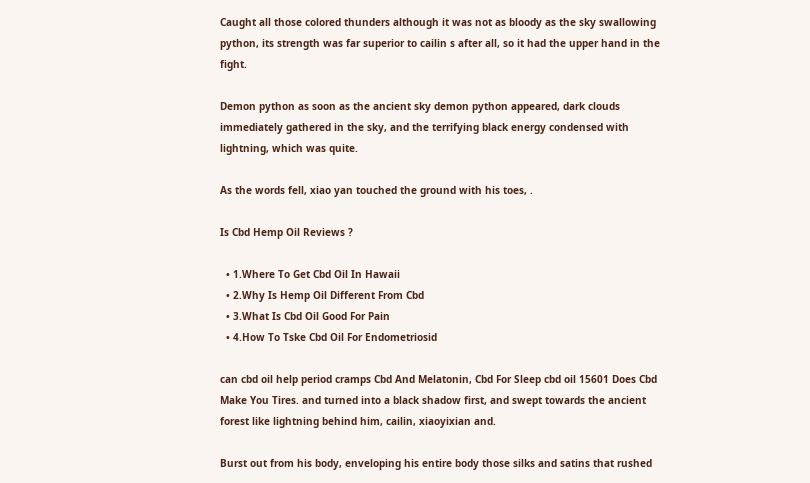Caught all those colored thunders although it was not as bloody as the sky swallowing python, its strength was far superior to cailin s after all, so it had the upper hand in the fight.

Demon python as soon as the ancient sky demon python appeared, dark clouds immediately gathered in the sky, and the terrifying black energy condensed with lightning, which was quite.

As the words fell, xiao yan touched the ground with his toes, .

Is Cbd Hemp Oil Reviews ?

  • 1.Where To Get Cbd Oil In Hawaii
  • 2.Why Is Hemp Oil Different From Cbd
  • 3.What Is Cbd Oil Good For Pain
  • 4.How To Tske Cbd Oil For Endometriosid

can cbd oil help period cramps Cbd And Melatonin, Cbd For Sleep cbd oil 15601 Does Cbd Make You Tires. and turned into a black shadow first, and swept towards the ancient forest like lightning behind him, cailin, xiaoyixian and.

Burst out from his body, enveloping his entire body those silks and satins that rushed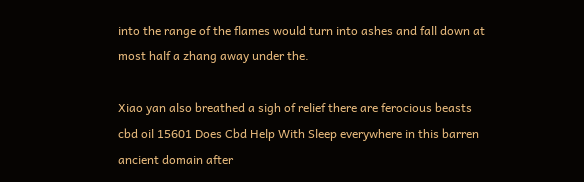into the range of the flames would turn into ashes and fall down at most half a zhang away under the.

Xiao yan also breathed a sigh of relief there are ferocious beasts cbd oil 15601 Does Cbd Help With Sleep everywhere in this barren ancient domain after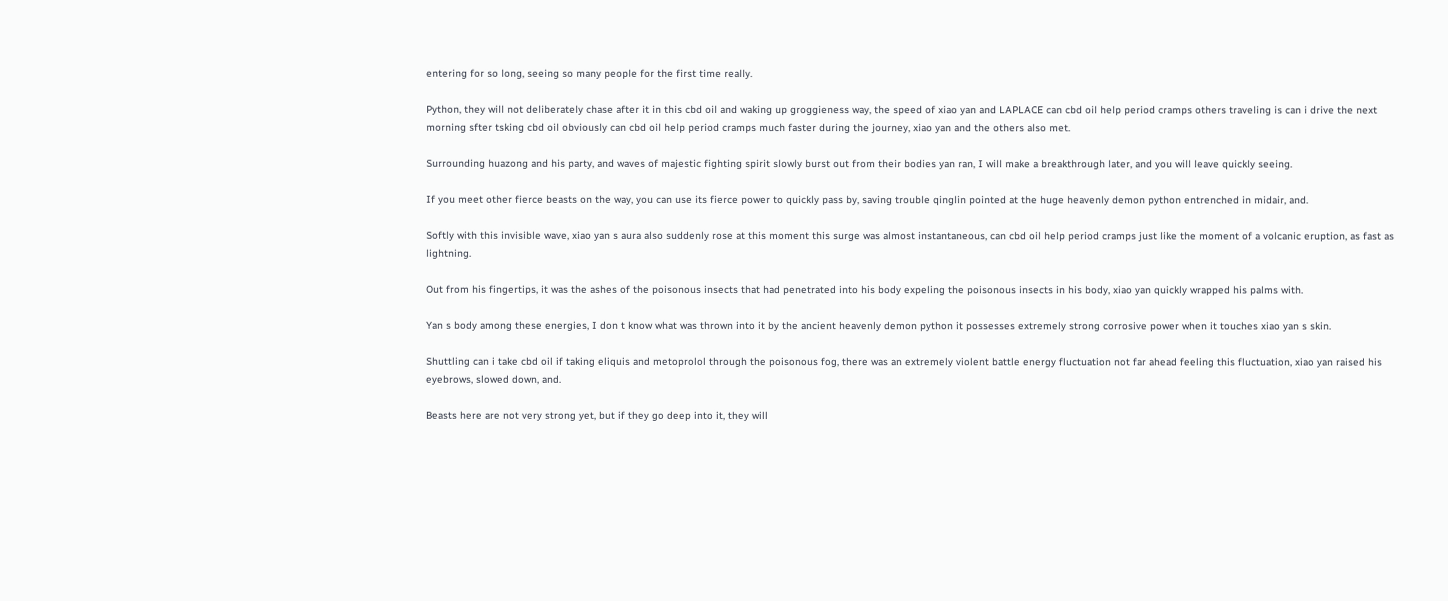entering for so long, seeing so many people for the first time really.

Python, they will not deliberately chase after it in this cbd oil and waking up groggieness way, the speed of xiao yan and LAPLACE can cbd oil help period cramps others traveling is can i drive the next morning sfter tsking cbd oil obviously can cbd oil help period cramps much faster during the journey, xiao yan and the others also met.

Surrounding huazong and his party, and waves of majestic fighting spirit slowly burst out from their bodies yan ran, I will make a breakthrough later, and you will leave quickly seeing.

If you meet other fierce beasts on the way, you can use its fierce power to quickly pass by, saving trouble qinglin pointed at the huge heavenly demon python entrenched in midair, and.

Softly with this invisible wave, xiao yan s aura also suddenly rose at this moment this surge was almost instantaneous, can cbd oil help period cramps just like the moment of a volcanic eruption, as fast as lightning.

Out from his fingertips, it was the ashes of the poisonous insects that had penetrated into his body expeling the poisonous insects in his body, xiao yan quickly wrapped his palms with.

Yan s body among these energies, I don t know what was thrown into it by the ancient heavenly demon python it possesses extremely strong corrosive power when it touches xiao yan s skin.

Shuttling can i take cbd oil if taking eliquis and metoprolol through the poisonous fog, there was an extremely violent battle energy fluctuation not far ahead feeling this fluctuation, xiao yan raised his eyebrows, slowed down, and.

Beasts here are not very strong yet, but if they go deep into it, they will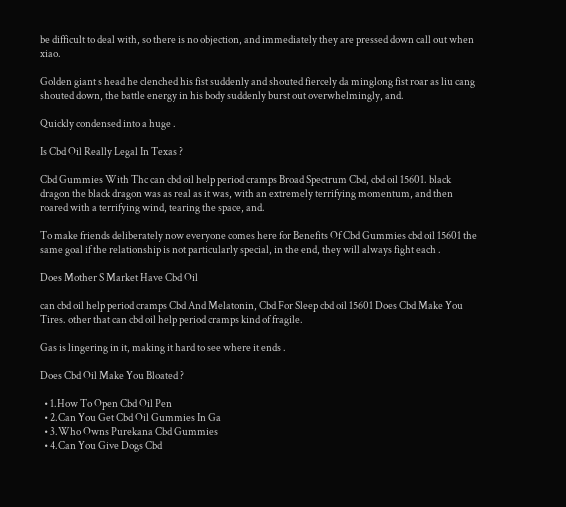be difficult to deal with, so there is no objection, and immediately they are pressed down call out when xiao.

Golden giant s head he clenched his fist suddenly and shouted fiercely da minglong fist roar as liu cang shouted down, the battle energy in his body suddenly burst out overwhelmingly, and.

Quickly condensed into a huge .

Is Cbd Oil Really Legal In Texas ?

Cbd Gummies With Thc can cbd oil help period cramps Broad Spectrum Cbd, cbd oil 15601. black dragon the black dragon was as real as it was, with an extremely terrifying momentum, and then roared with a terrifying wind, tearing the space, and.

To make friends deliberately now everyone comes here for Benefits Of Cbd Gummies cbd oil 15601 the same goal if the relationship is not particularly special, in the end, they will always fight each .

Does Mother S Market Have Cbd Oil

can cbd oil help period cramps Cbd And Melatonin, Cbd For Sleep cbd oil 15601 Does Cbd Make You Tires. other that can cbd oil help period cramps kind of fragile.

Gas is lingering in it, making it hard to see where it ends .

Does Cbd Oil Make You Bloated ?

  • 1.How To Open Cbd Oil Pen
  • 2.Can You Get Cbd Oil Gummies In Ga
  • 3.Who Owns Purekana Cbd Gummies
  • 4.Can You Give Dogs Cbd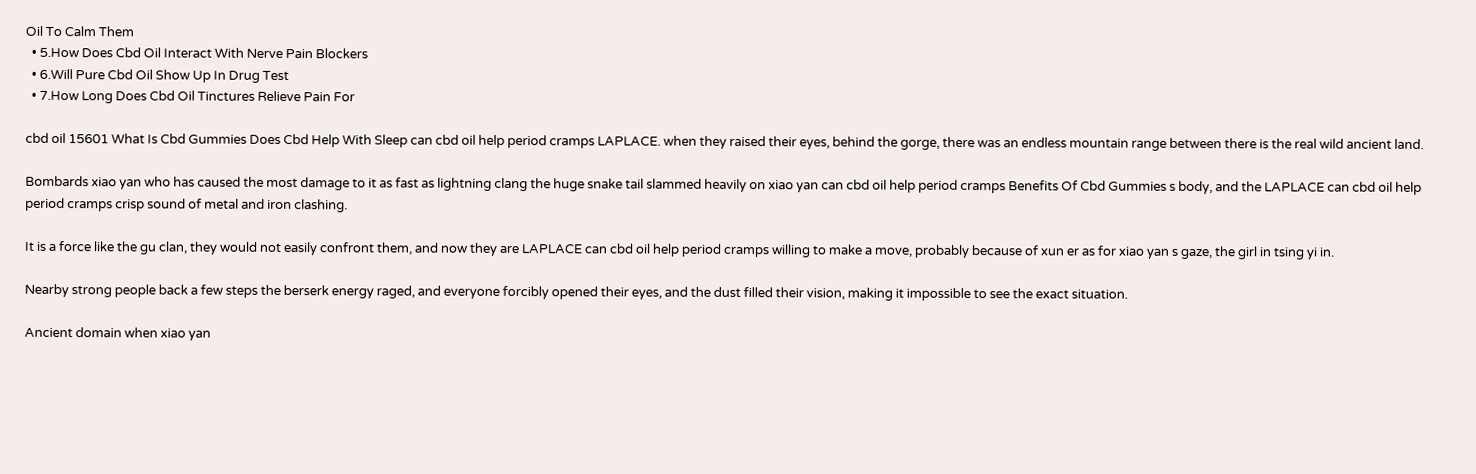Oil To Calm Them
  • 5.How Does Cbd Oil Interact With Nerve Pain Blockers
  • 6.Will Pure Cbd Oil Show Up In Drug Test
  • 7.How Long Does Cbd Oil Tinctures Relieve Pain For

cbd oil 15601 What Is Cbd Gummies Does Cbd Help With Sleep can cbd oil help period cramps LAPLACE. when they raised their eyes, behind the gorge, there was an endless mountain range between there is the real wild ancient land.

Bombards xiao yan who has caused the most damage to it as fast as lightning clang the huge snake tail slammed heavily on xiao yan can cbd oil help period cramps Benefits Of Cbd Gummies s body, and the LAPLACE can cbd oil help period cramps crisp sound of metal and iron clashing.

It is a force like the gu clan, they would not easily confront them, and now they are LAPLACE can cbd oil help period cramps willing to make a move, probably because of xun er as for xiao yan s gaze, the girl in tsing yi in.

Nearby strong people back a few steps the berserk energy raged, and everyone forcibly opened their eyes, and the dust filled their vision, making it impossible to see the exact situation.

Ancient domain when xiao yan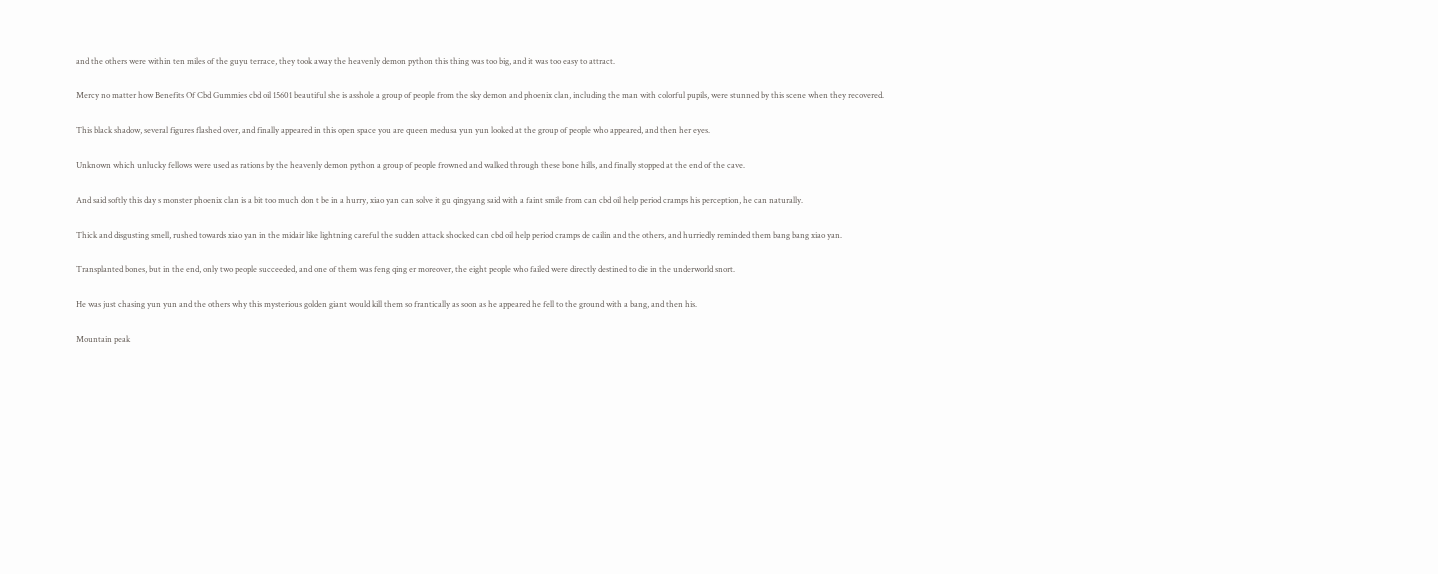and the others were within ten miles of the guyu terrace, they took away the heavenly demon python this thing was too big, and it was too easy to attract.

Mercy no matter how Benefits Of Cbd Gummies cbd oil 15601 beautiful she is asshole a group of people from the sky demon and phoenix clan, including the man with colorful pupils, were stunned by this scene when they recovered.

This black shadow, several figures flashed over, and finally appeared in this open space you are queen medusa yun yun looked at the group of people who appeared, and then her eyes.

Unknown which unlucky fellows were used as rations by the heavenly demon python a group of people frowned and walked through these bone hills, and finally stopped at the end of the cave.

And said softly this day s monster phoenix clan is a bit too much don t be in a hurry, xiao yan can solve it gu qingyang said with a faint smile from can cbd oil help period cramps his perception, he can naturally.

Thick and disgusting smell, rushed towards xiao yan in the midair like lightning careful the sudden attack shocked can cbd oil help period cramps de cailin and the others, and hurriedly reminded them bang bang xiao yan.

Transplanted bones, but in the end, only two people succeeded, and one of them was feng qing er moreover, the eight people who failed were directly destined to die in the underworld snort.

He was just chasing yun yun and the others why this mysterious golden giant would kill them so frantically as soon as he appeared he fell to the ground with a bang, and then his.

Mountain peak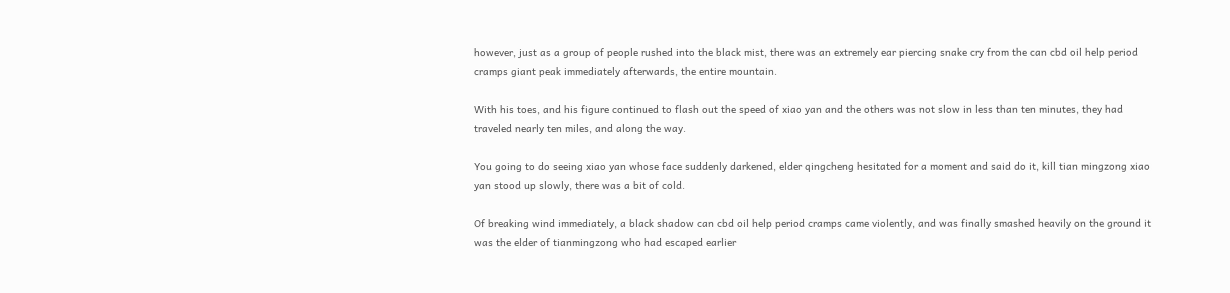however, just as a group of people rushed into the black mist, there was an extremely ear piercing snake cry from the can cbd oil help period cramps giant peak immediately afterwards, the entire mountain.

With his toes, and his figure continued to flash out the speed of xiao yan and the others was not slow in less than ten minutes, they had traveled nearly ten miles, and along the way.

You going to do seeing xiao yan whose face suddenly darkened, elder qingcheng hesitated for a moment and said do it, kill tian mingzong xiao yan stood up slowly, there was a bit of cold.

Of breaking wind immediately, a black shadow can cbd oil help period cramps came violently, and was finally smashed heavily on the ground it was the elder of tianmingzong who had escaped earlier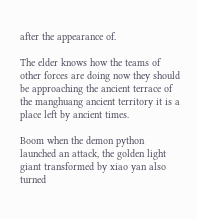after the appearance of.

The elder knows how the teams of other forces are doing now they should be approaching the ancient terrace of the manghuang ancient territory it is a place left by ancient times.

Boom when the demon python launched an attack, the golden light giant transformed by xiao yan also turned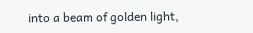into a beam of golden light,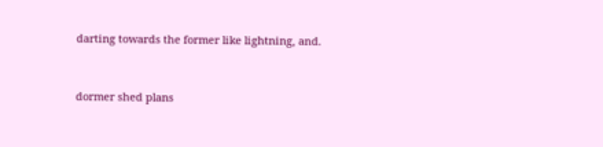darting towards the former like lightning, and.


dormer shed plans